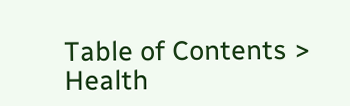Table of Contents > Health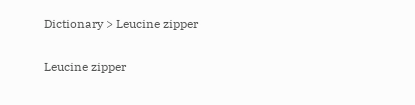Dictionary > Leucine zipper

Leucine zipper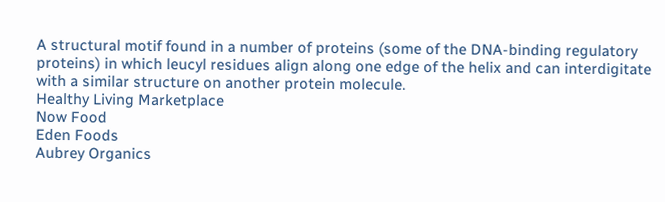A structural motif found in a number of proteins (some of the DNA-binding regulatory proteins) in which leucyl residues align along one edge of the helix and can interdigitate with a similar structure on another protein molecule.
Healthy Living Marketplace
Now Food
Eden Foods
Aubrey Organics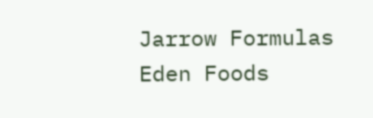Jarrow Formulas
Eden Foods